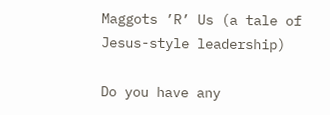Maggots ’R’ Us (a tale of Jesus-style leadership)

Do you have any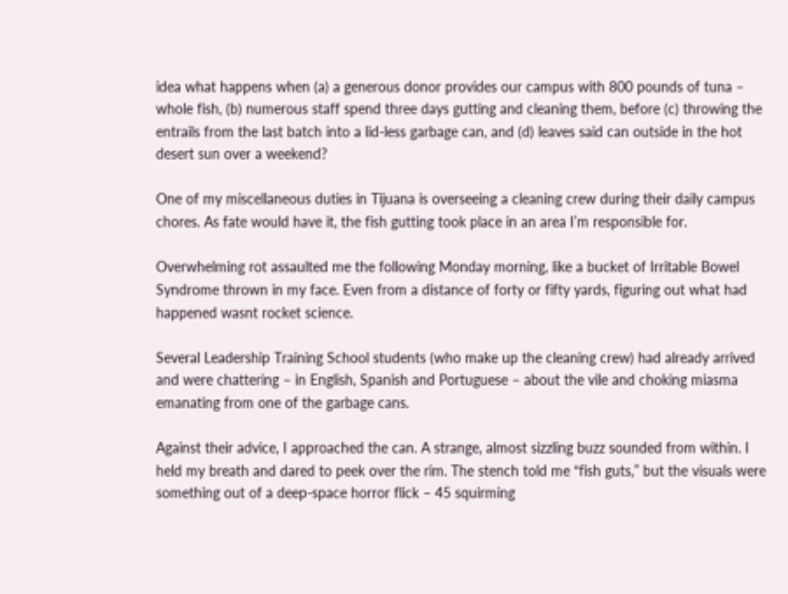idea what happens when (a) a generous donor provides our campus with 800 pounds of tuna – whole fish, (b) numerous staff spend three days gutting and cleaning them, before (c) throwing the entrails from the last batch into a lid-less garbage can, and (d) leaves said can outside in the hot desert sun over a weekend?

One of my miscellaneous duties in Tijuana is overseeing a cleaning crew during their daily campus chores. As fate would have it, the fish gutting took place in an area I’m responsible for.

Overwhelming rot assaulted me the following Monday morning, like a bucket of Irritable Bowel Syndrome thrown in my face. Even from a distance of forty or fifty yards, figuring out what had happened wasnt rocket science.

Several Leadership Training School students (who make up the cleaning crew) had already arrived and were chattering – in English, Spanish and Portuguese – about the vile and choking miasma emanating from one of the garbage cans.

Against their advice, I approached the can. A strange, almost sizzling buzz sounded from within. I held my breath and dared to peek over the rim. The stench told me “fish guts,” but the visuals were something out of a deep-space horror flick – 45 squirming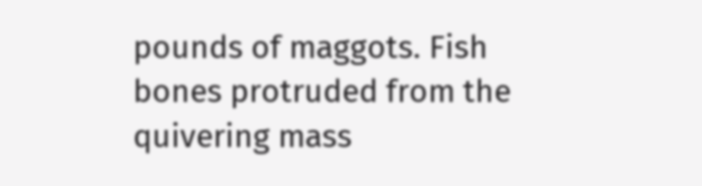pounds of maggots. Fish bones protruded from the quivering mass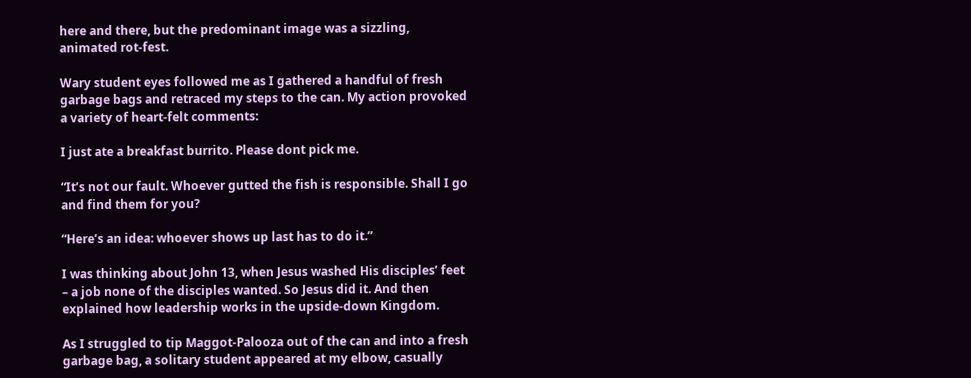here and there, but the predominant image was a sizzling, animated rot-fest.

Wary student eyes followed me as I gathered a handful of fresh garbage bags and retraced my steps to the can. My action provoked a variety of heart-felt comments:

I just ate a breakfast burrito. Please dont pick me.

“It’s not our fault. Whoever gutted the fish is responsible. Shall I go and find them for you?

“Here’s an idea: whoever shows up last has to do it.”

I was thinking about John 13, when Jesus washed His disciples’ feet – a job none of the disciples wanted. So Jesus did it. And then explained how leadership works in the upside-down Kingdom.

As I struggled to tip Maggot-Palooza out of the can and into a fresh garbage bag, a solitary student appeared at my elbow, casually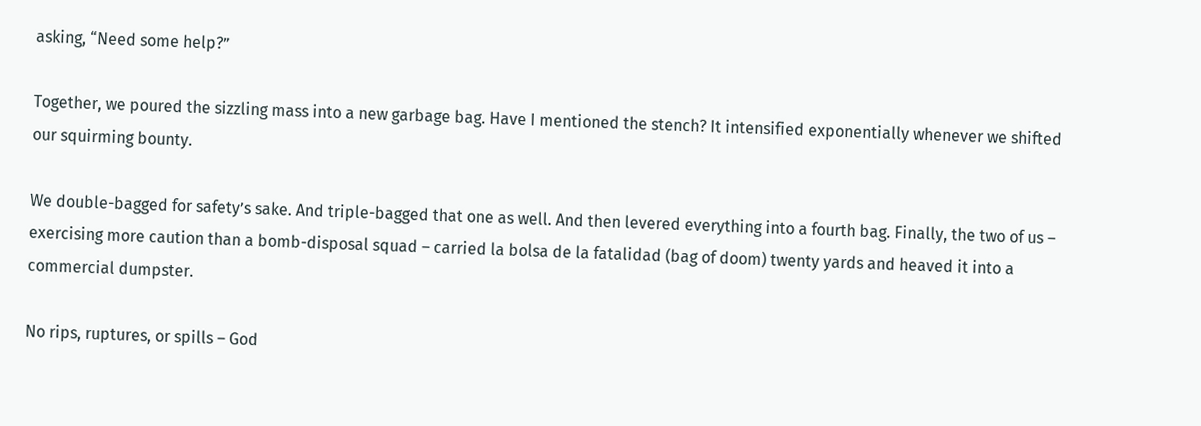asking, “Need some help?”

Together, we poured the sizzling mass into a new garbage bag. Have I mentioned the stench? It intensified exponentially whenever we shifted our squirming bounty.

We double-bagged for safety’s sake. And triple-bagged that one as well. And then levered everything into a fourth bag. Finally, the two of us – exercising more caution than a bomb-disposal squad – carried la bolsa de la fatalidad (bag of doom) twenty yards and heaved it into a commercial dumpster.

No rips, ruptures, or spills – God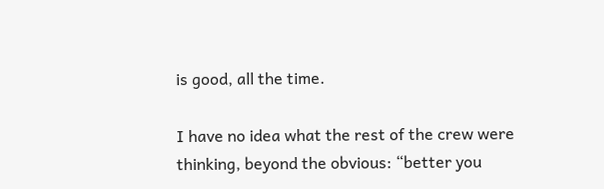is good, all the time.

I have no idea what the rest of the crew were thinking, beyond the obvious: “better you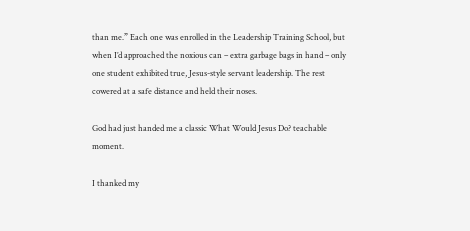than me.” Each one was enrolled in the Leadership Training School, but when I’d approached the noxious can – extra garbage bags in hand – only one student exhibited true, Jesus-style servant leadership. The rest cowered at a safe distance and held their noses.

God had just handed me a classic What Would Jesus Do? teachable moment.

I thanked my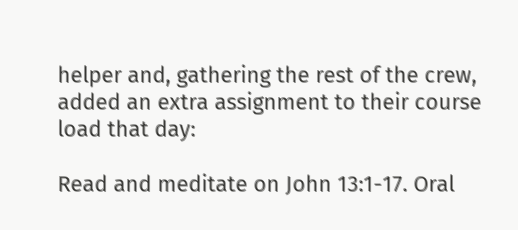helper and, gathering the rest of the crew, added an extra assignment to their course load that day:

Read and meditate on John 13:1-17. Oral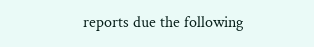reports due the following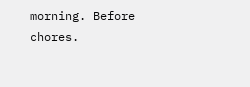morning. Before chores.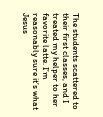The students scattered to their first classes, and I treated my helper to her favorite latte. I’m reasonably sure it’s what Jesus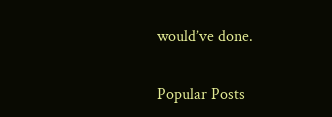would’ve done.

Popular Posts